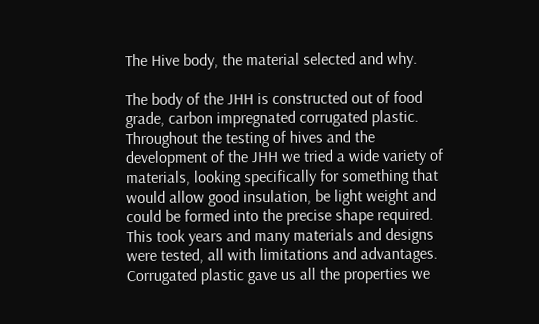The Hive body, the material selected and why.

The body of the JHH is constructed out of food grade, carbon impregnated corrugated plastic. Throughout the testing of hives and the development of the JHH we tried a wide variety of materials, looking specifically for something that would allow good insulation, be light weight and could be formed into the precise shape required. This took years and many materials and designs were tested, all with limitations and advantages. Corrugated plastic gave us all the properties we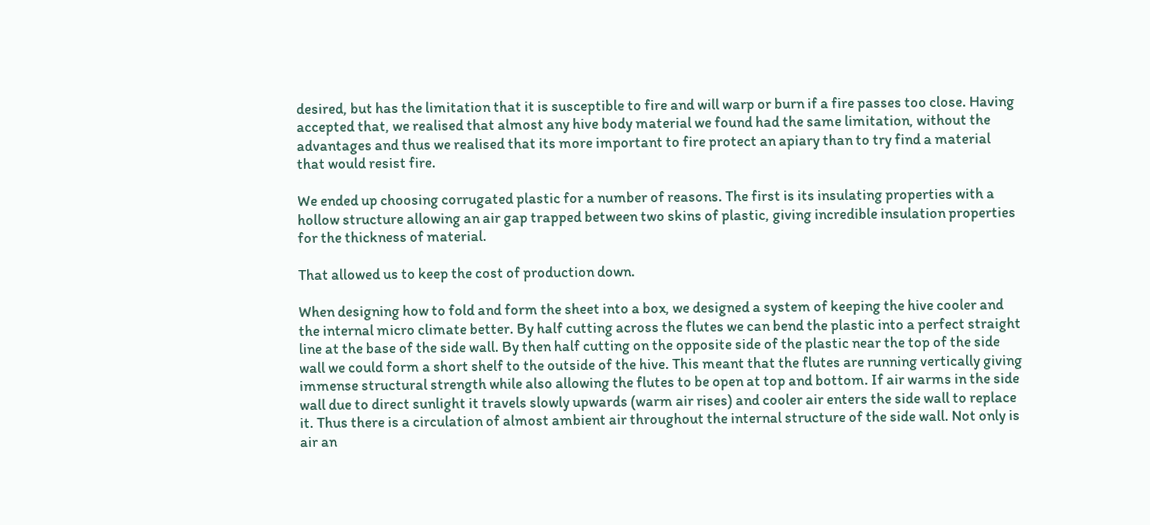desired, but has the limitation that it is susceptible to fire and will warp or burn if a fire passes too close. Having accepted that, we realised that almost any hive body material we found had the same limitation, without the advantages and thus we realised that its more important to fire protect an apiary than to try find a material that would resist fire.

We ended up choosing corrugated plastic for a number of reasons. The first is its insulating properties with a hollow structure allowing an air gap trapped between two skins of plastic, giving incredible insulation properties for the thickness of material.

That allowed us to keep the cost of production down.

When designing how to fold and form the sheet into a box, we designed a system of keeping the hive cooler and the internal micro climate better. By half cutting across the flutes we can bend the plastic into a perfect straight line at the base of the side wall. By then half cutting on the opposite side of the plastic near the top of the side wall we could form a short shelf to the outside of the hive. This meant that the flutes are running vertically giving immense structural strength while also allowing the flutes to be open at top and bottom. If air warms in the side wall due to direct sunlight it travels slowly upwards (warm air rises) and cooler air enters the side wall to replace it. Thus there is a circulation of almost ambient air throughout the internal structure of the side wall. Not only is air an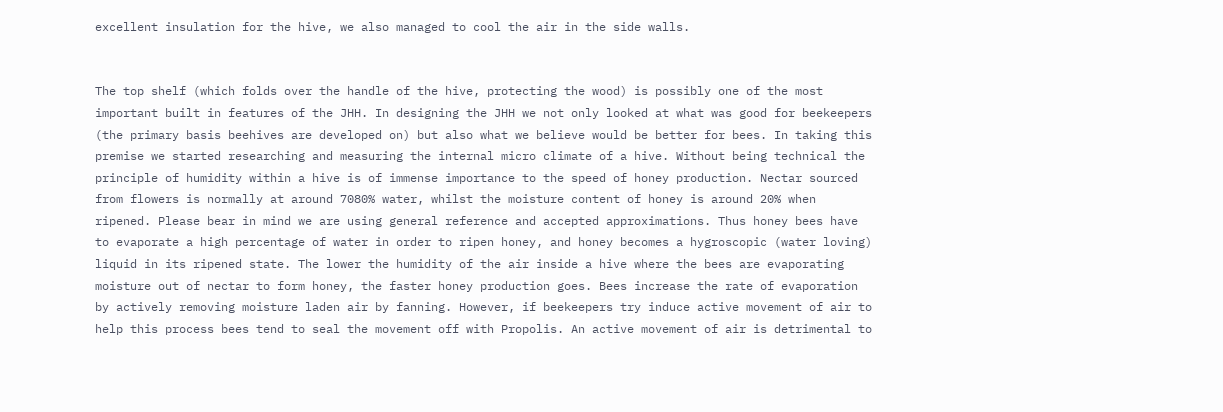excellent insulation for the hive, we also managed to cool the air in the side walls.


The top shelf (which folds over the handle of the hive, protecting the wood) is possibly one of the most important built in features of the JHH. In designing the JHH we not only looked at what was good for beekeepers (the primary basis beehives are developed on) but also what we believe would be better for bees. In taking this premise we started researching and measuring the internal micro climate of a hive. Without being technical the principle of humidity within a hive is of immense importance to the speed of honey production. Nectar sourced from flowers is normally at around 7080% water, whilst the moisture content of honey is around 20% when ripened. Please bear in mind we are using general reference and accepted approximations. Thus honey bees have to evaporate a high percentage of water in order to ripen honey, and honey becomes a hygroscopic (water loving) liquid in its ripened state. The lower the humidity of the air inside a hive where the bees are evaporating moisture out of nectar to form honey, the faster honey production goes. Bees increase the rate of evaporation by actively removing moisture laden air by fanning. However, if beekeepers try induce active movement of air to help this process bees tend to seal the movement off with Propolis. An active movement of air is detrimental to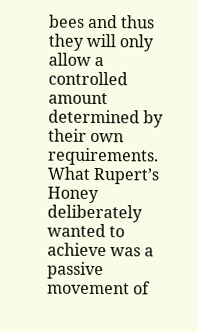bees and thus they will only allow a controlled amount determined by their own requirements. What Rupert’s Honey deliberately wanted to achieve was a passive movement of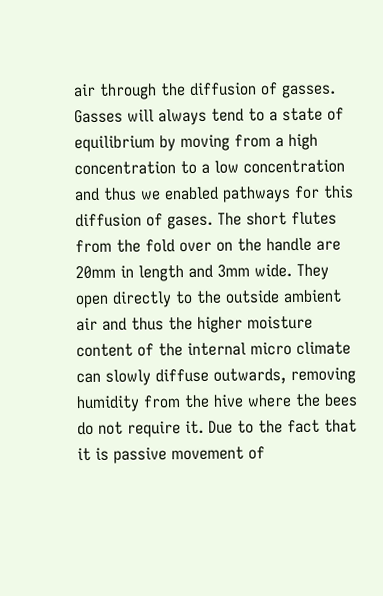air through the diffusion of gasses. Gasses will always tend to a state of equilibrium by moving from a high concentration to a low concentration and thus we enabled pathways for this diffusion of gases. The short flutes from the fold over on the handle are 20mm in length and 3mm wide. They open directly to the outside ambient air and thus the higher moisture content of the internal micro climate can slowly diffuse outwards, removing humidity from the hive where the bees do not require it. Due to the fact that it is passive movement of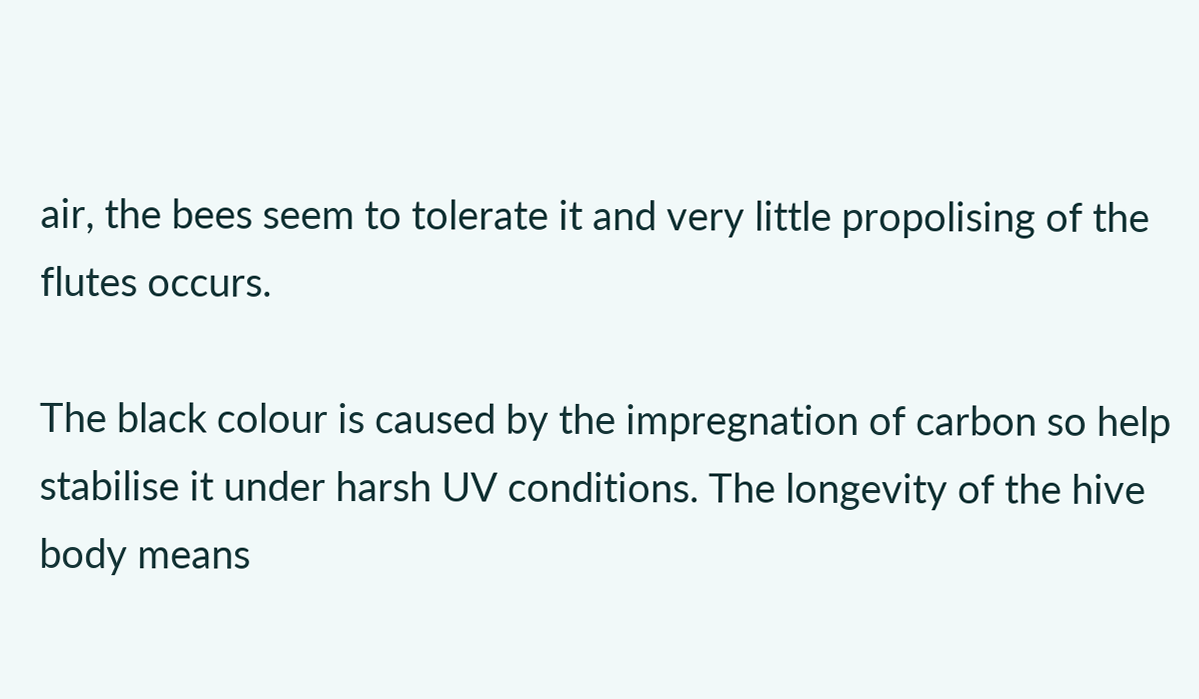air, the bees seem to tolerate it and very little propolising of the flutes occurs.

The black colour is caused by the impregnation of carbon so help stabilise it under harsh UV conditions. The longevity of the hive body means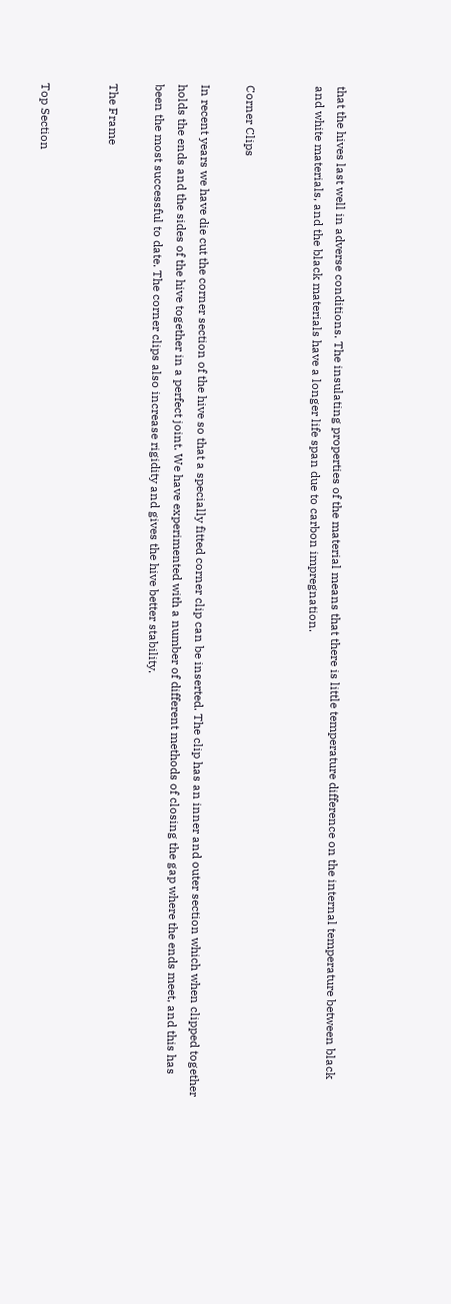that the hives last well in adverse conditions. The insulating properties of the material means that there is little temperature difference on the internal temperature between black and white materials, and the black materials have a longer life span due to carbon impregnation.


Corner Clips

In recent years we have die cut the corner section of the hive so that a specially fitted corner clip can be inserted. The clip has an inner and outer section which when clipped together holds the ends and the sides of the hive together in a perfect joint. We have experimented with a number of different methods of closing the gap where the ends meet, and this has been the most successful to date. The corner clips also increase rigidity and gives the hive better stability.

The Frame


Top Section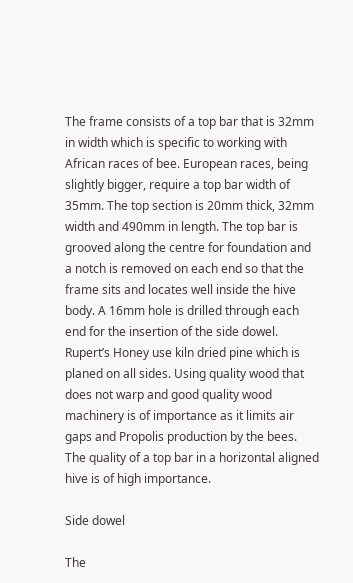The frame consists of a top bar that is 32mm in width which is specific to working with African races of bee. European races, being slightly bigger, require a top bar width of 35mm. The top section is 20mm thick, 32mm width and 490mm in length. The top bar is grooved along the centre for foundation and a notch is removed on each end so that the frame sits and locates well inside the hive body. A 16mm hole is drilled through each end for the insertion of the side dowel. Rupert’s Honey use kiln dried pine which is planed on all sides. Using quality wood that does not warp and good quality wood machinery is of importance as it limits air gaps and Propolis production by the bees. The quality of a top bar in a horizontal aligned hive is of high importance.

Side dowel

The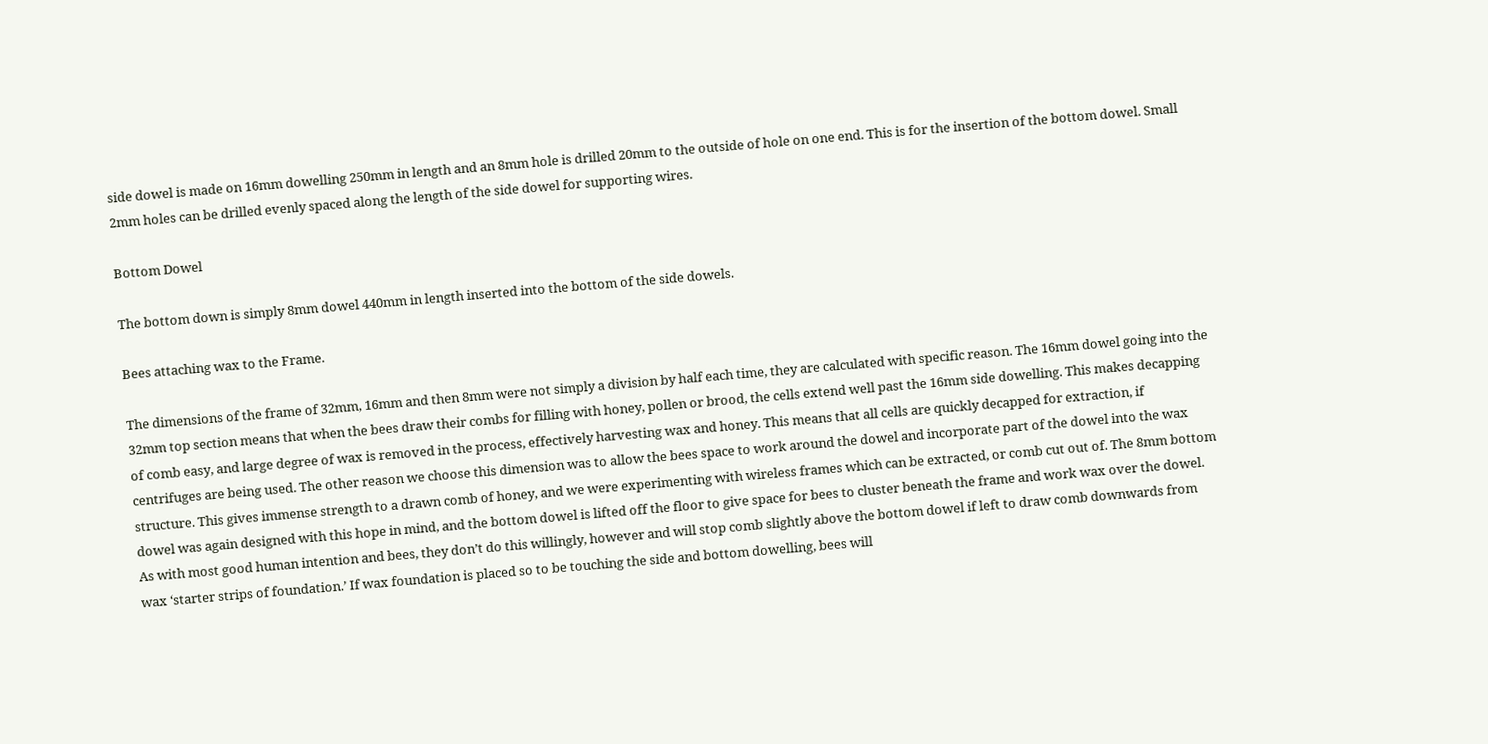side dowel is made on 16mm dowelling 250mm in length and an 8mm hole is drilled 20mm to the outside of hole on one end. This is for the insertion of the bottom dowel. Small 2mm holes can be drilled evenly spaced along the length of the side dowel for supporting wires.

Bottom Dowel

The bottom down is simply 8mm dowel 440mm in length inserted into the bottom of the side dowels.

Bees attaching wax to the Frame.

The dimensions of the frame of 32mm, 16mm and then 8mm were not simply a division by half each time, they are calculated with specific reason. The 16mm dowel going into the 32mm top section means that when the bees draw their combs for filling with honey, pollen or brood, the cells extend well past the 16mm side dowelling. This makes decapping of comb easy, and large degree of wax is removed in the process, effectively harvesting wax and honey. This means that all cells are quickly decapped for extraction, if centrifuges are being used. The other reason we choose this dimension was to allow the bees space to work around the dowel and incorporate part of the dowel into the wax structure. This gives immense strength to a drawn comb of honey, and we were experimenting with wireless frames which can be extracted, or comb cut out of. The 8mm bottom dowel was again designed with this hope in mind, and the bottom dowel is lifted off the floor to give space for bees to cluster beneath the frame and work wax over the dowel. As with most good human intention and bees, they don’t do this willingly, however and will stop comb slightly above the bottom dowel if left to draw comb downwards from wax ‘starter strips of foundation.’ If wax foundation is placed so to be touching the side and bottom dowelling, bees will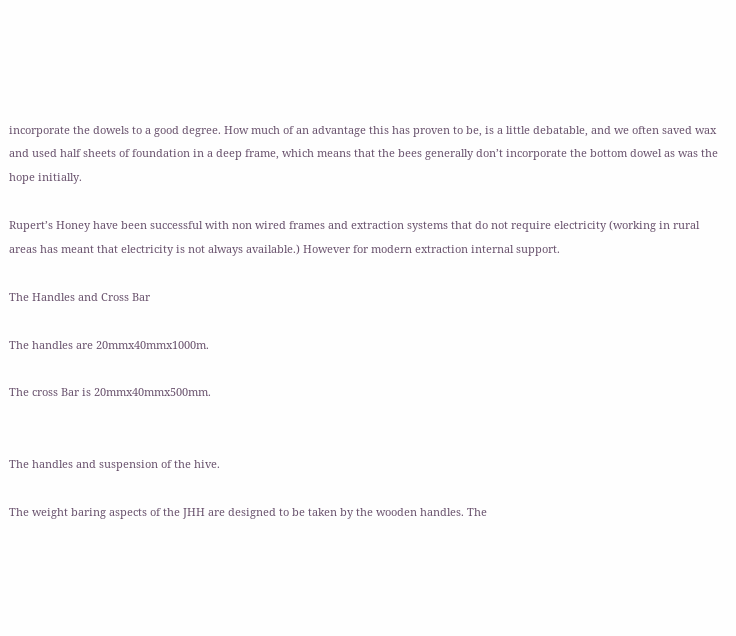incorporate the dowels to a good degree. How much of an advantage this has proven to be, is a little debatable, and we often saved wax and used half sheets of foundation in a deep frame, which means that the bees generally don’t incorporate the bottom dowel as was the hope initially.

Rupert’s Honey have been successful with non wired frames and extraction systems that do not require electricity (working in rural areas has meant that electricity is not always available.) However for modern extraction internal support.

The Handles and Cross Bar

The handles are 20mmx40mmx1000m.

The cross Bar is 20mmx40mmx500mm.


The handles and suspension of the hive.

The weight baring aspects of the JHH are designed to be taken by the wooden handles. The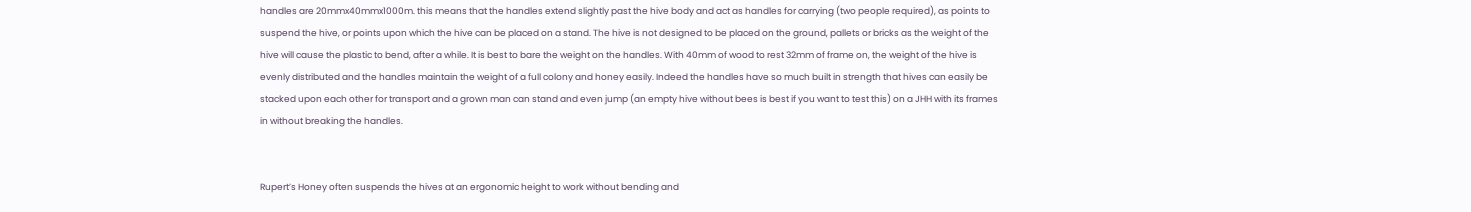handles are 20mmx40mmx1000m. this means that the handles extend slightly past the hive body and act as handles for carrying (two people required), as points to suspend the hive, or points upon which the hive can be placed on a stand. The hive is not designed to be placed on the ground, pallets or bricks as the weight of the hive will cause the plastic to bend, after a while. It is best to bare the weight on the handles. With 40mm of wood to rest 32mm of frame on, the weight of the hive is evenly distributed and the handles maintain the weight of a full colony and honey easily. Indeed the handles have so much built in strength that hives can easily be stacked upon each other for transport and a grown man can stand and even jump (an empty hive without bees is best if you want to test this) on a JHH with its frames in without breaking the handles.


Rupert’s Honey often suspends the hives at an ergonomic height to work without bending and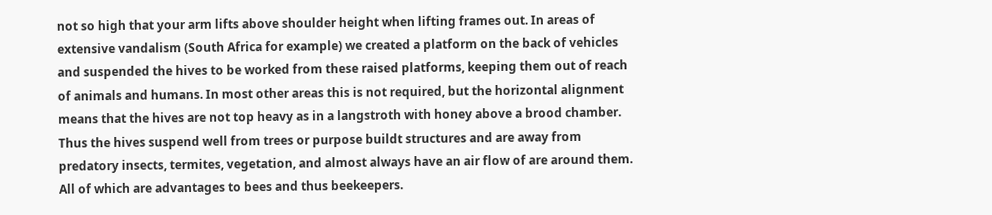not so high that your arm lifts above shoulder height when lifting frames out. In areas of extensive vandalism (South Africa for example) we created a platform on the back of vehicles and suspended the hives to be worked from these raised platforms, keeping them out of reach of animals and humans. In most other areas this is not required, but the horizontal alignment means that the hives are not top heavy as in a langstroth with honey above a brood chamber. Thus the hives suspend well from trees or purpose buildt structures and are away from predatory insects, termites, vegetation, and almost always have an air flow of are around them. All of which are advantages to bees and thus beekeepers.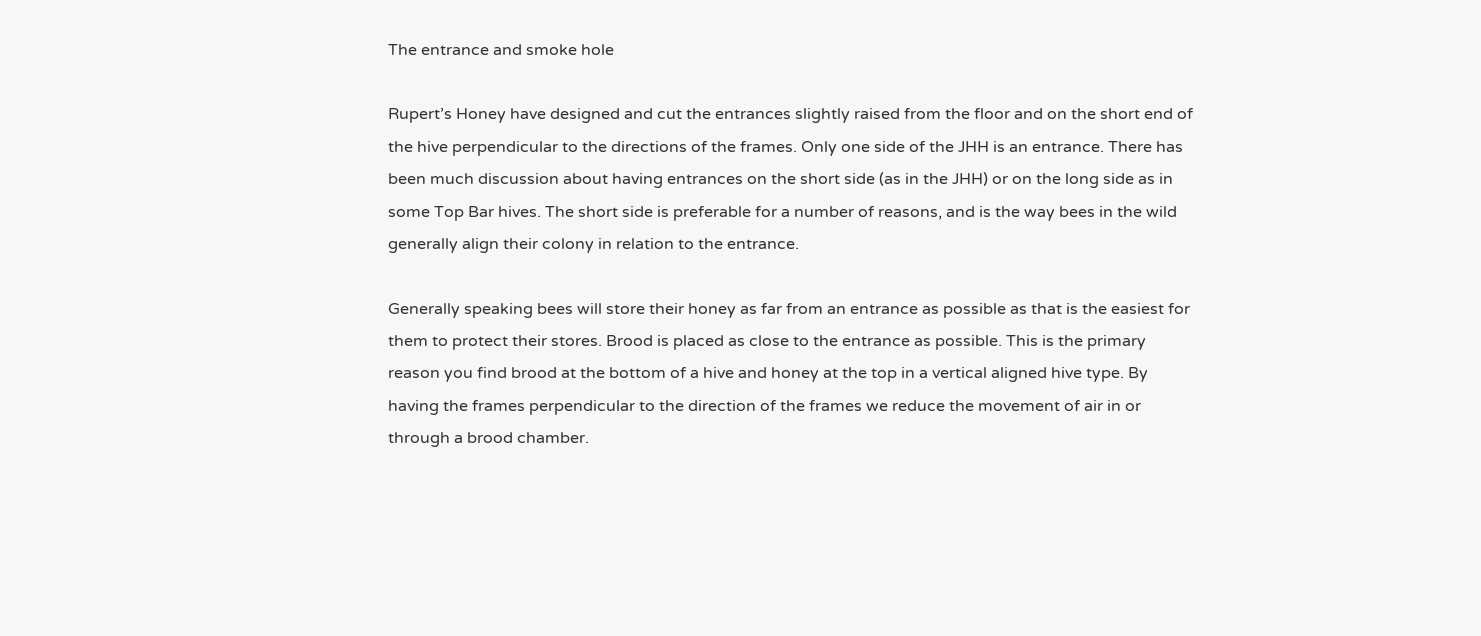The entrance and smoke hole

Rupert’s Honey have designed and cut the entrances slightly raised from the floor and on the short end of the hive perpendicular to the directions of the frames. Only one side of the JHH is an entrance. There has been much discussion about having entrances on the short side (as in the JHH) or on the long side as in some Top Bar hives. The short side is preferable for a number of reasons, and is the way bees in the wild generally align their colony in relation to the entrance.

Generally speaking bees will store their honey as far from an entrance as possible as that is the easiest for them to protect their stores. Brood is placed as close to the entrance as possible. This is the primary reason you find brood at the bottom of a hive and honey at the top in a vertical aligned hive type. By having the frames perpendicular to the direction of the frames we reduce the movement of air in or through a brood chamber.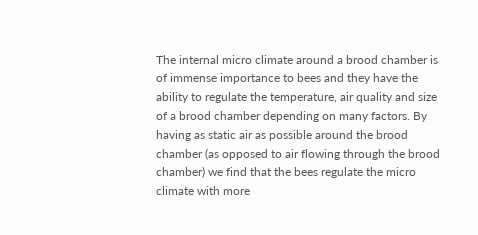The internal micro climate around a brood chamber is of immense importance to bees and they have the ability to regulate the temperature, air quality and size of a brood chamber depending on many factors. By having as static air as possible around the brood chamber (as opposed to air flowing through the brood chamber) we find that the bees regulate the micro climate with more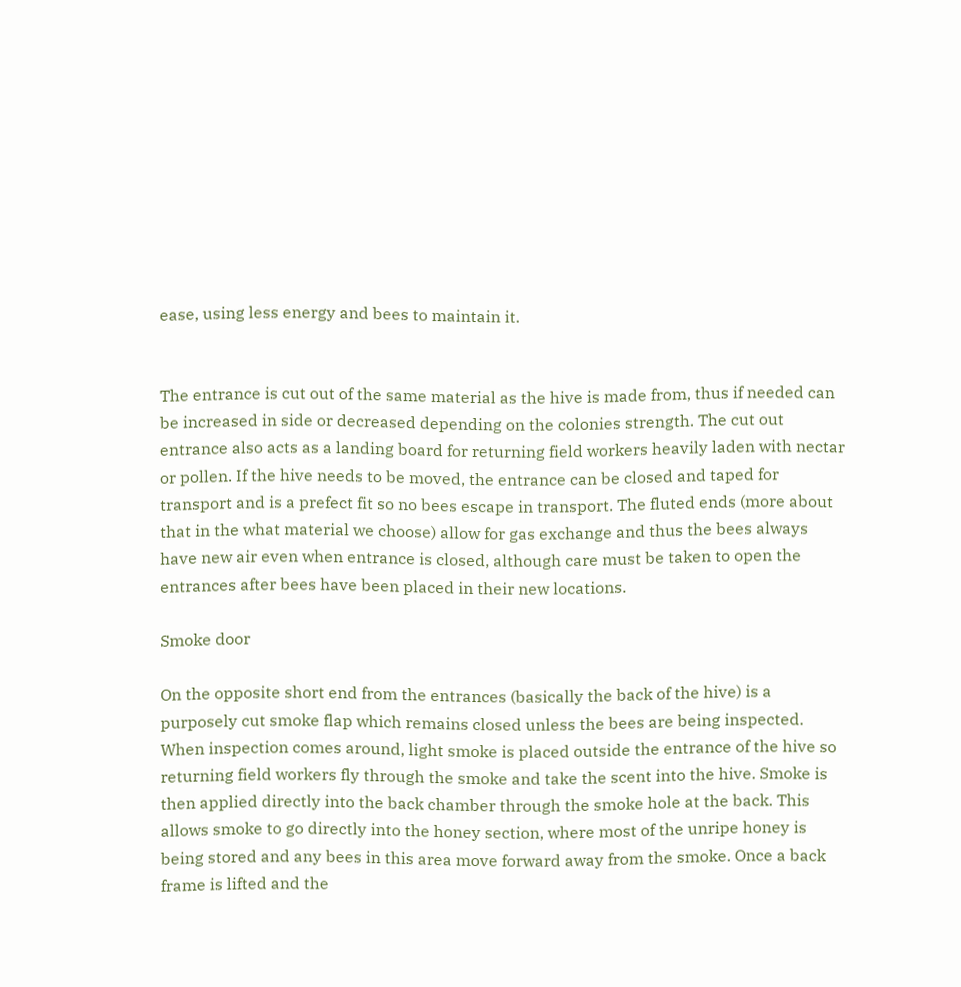ease, using less energy and bees to maintain it.


The entrance is cut out of the same material as the hive is made from, thus if needed can be increased in side or decreased depending on the colonies strength. The cut out entrance also acts as a landing board for returning field workers heavily laden with nectar or pollen. If the hive needs to be moved, the entrance can be closed and taped for transport and is a prefect fit so no bees escape in transport. The fluted ends (more about that in the what material we choose) allow for gas exchange and thus the bees always have new air even when entrance is closed, although care must be taken to open the entrances after bees have been placed in their new locations.

Smoke door

On the opposite short end from the entrances (basically the back of the hive) is a purposely cut smoke flap which remains closed unless the bees are being inspected. When inspection comes around, light smoke is placed outside the entrance of the hive so returning field workers fly through the smoke and take the scent into the hive. Smoke is then applied directly into the back chamber through the smoke hole at the back. This allows smoke to go directly into the honey section, where most of the unripe honey is being stored and any bees in this area move forward away from the smoke. Once a back frame is lifted and the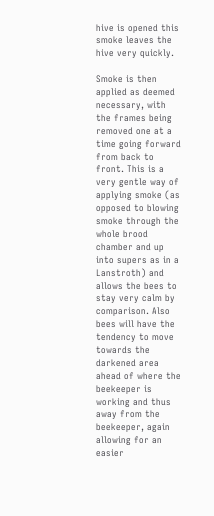hive is opened this smoke leaves the hive very quickly.

Smoke is then applied as deemed necessary, with the frames being removed one at a time going forward from back to front. This is a very gentle way of applying smoke (as opposed to blowing smoke through the whole brood chamber and up into supers as in a Lanstroth) and allows the bees to stay very calm by comparison. Also bees will have the tendency to move towards the darkened area ahead of where the beekeeper is working and thus away from the beekeeper, again allowing for an easier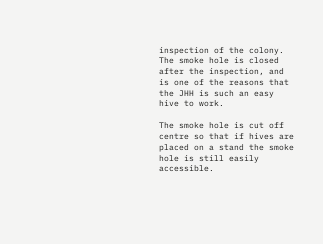inspection of the colony. The smoke hole is closed after the inspection, and is one of the reasons that the JHH is such an easy hive to work.

The smoke hole is cut off centre so that if hives are placed on a stand the smoke hole is still easily accessible.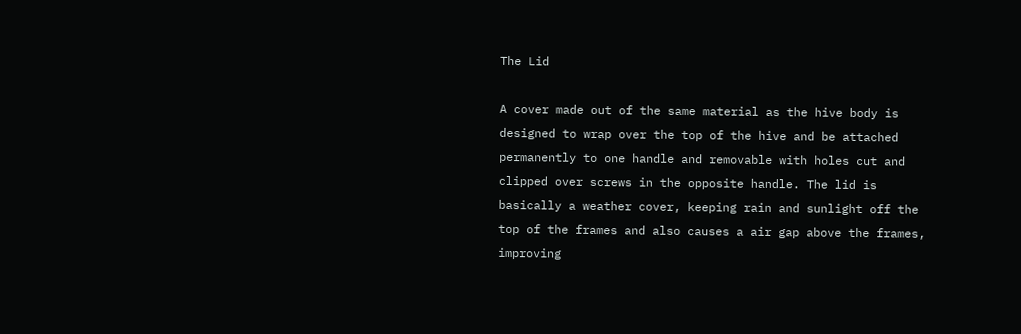The Lid

A cover made out of the same material as the hive body is designed to wrap over the top of the hive and be attached permanently to one handle and removable with holes cut and clipped over screws in the opposite handle. The lid is basically a weather cover, keeping rain and sunlight off the top of the frames and also causes a air gap above the frames, improving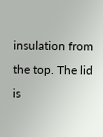insulation from the top. The lid is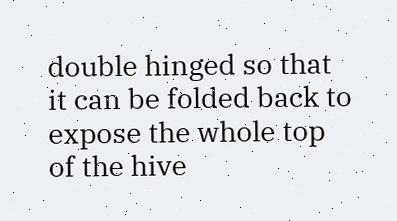double hinged so that it can be folded back to expose the whole top of the hive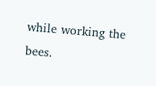while working the bees.